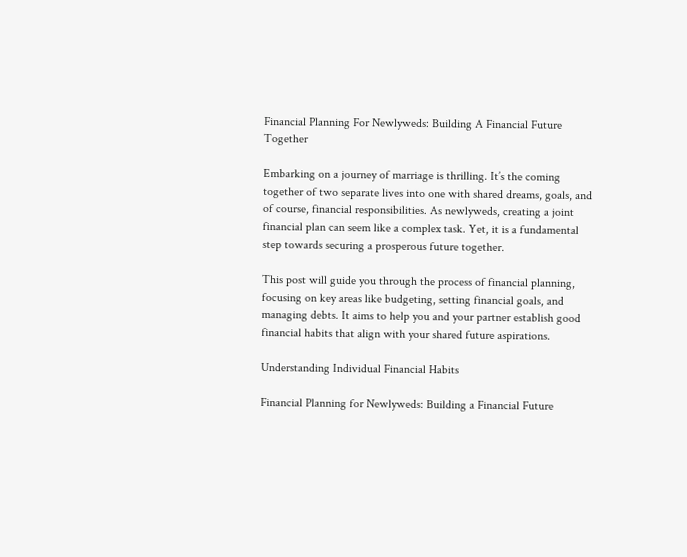Financial Planning For Newlyweds: Building A Financial Future Together

Embarking on a journey of marriage is thrilling. It’s the coming together of two separate lives into one with shared dreams, goals, and of course, financial responsibilities. As newlyweds, creating a joint financial plan can seem like a complex task. Yet, it is a fundamental step towards securing a prosperous future together.

This post will guide you through the process of financial planning, focusing on key areas like budgeting, setting financial goals, and managing debts. It aims to help you and your partner establish good financial habits that align with your shared future aspirations.

Understanding Individual Financial Habits

Financial Planning for Newlyweds: Building a Financial Future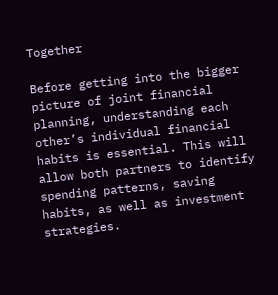Together

Before getting into the bigger picture of joint financial planning, understanding each other’s individual financial habits is essential. This will allow both partners to identify spending patterns, saving habits, as well as investment strategies.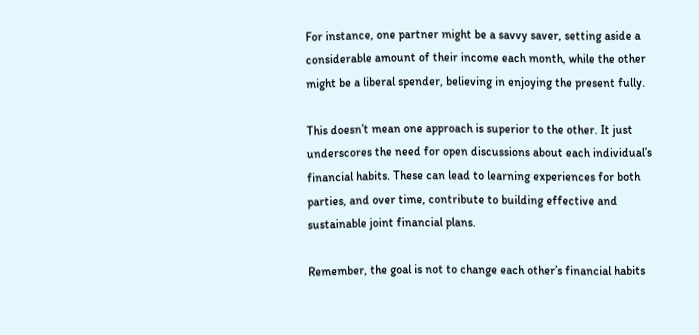For instance, one partner might be a savvy saver, setting aside a considerable amount of their income each month, while the other might be a liberal spender, believing in enjoying the present fully.

This doesn’t mean one approach is superior to the other. It just underscores the need for open discussions about each individual’s financial habits. These can lead to learning experiences for both parties, and over time, contribute to building effective and sustainable joint financial plans.

Remember, the goal is not to change each other’s financial habits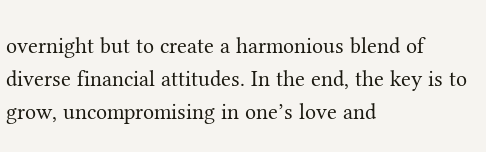overnight but to create a harmonious blend of diverse financial attitudes. In the end, the key is to grow, uncompromising in one’s love and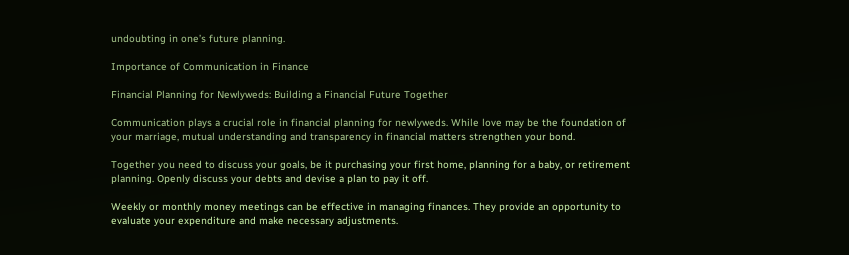undoubting in one’s future planning.

Importance of Communication in Finance

Financial Planning for Newlyweds: Building a Financial Future Together

Communication plays a crucial role in financial planning for newlyweds. While love may be the foundation of your marriage, mutual understanding and transparency in financial matters strengthen your bond.

Together you need to discuss your goals, be it purchasing your first home, planning for a baby, or retirement planning. Openly discuss your debts and devise a plan to pay it off.

Weekly or monthly money meetings can be effective in managing finances. They provide an opportunity to evaluate your expenditure and make necessary adjustments.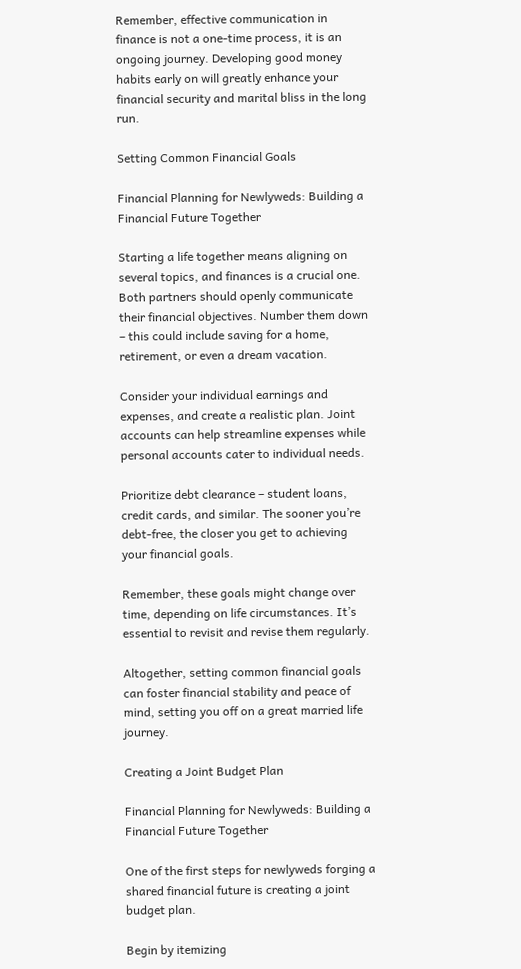Remember, effective communication in finance is not a one-time process, it is an ongoing journey. Developing good money habits early on will greatly enhance your financial security and marital bliss in the long run.

Setting Common Financial Goals

Financial Planning for Newlyweds: Building a Financial Future Together

Starting a life together means aligning on several topics, and finances is a crucial one. Both partners should openly communicate their financial objectives. Number them down – this could include saving for a home, retirement, or even a dream vacation.

Consider your individual earnings and expenses, and create a realistic plan. Joint accounts can help streamline expenses while personal accounts cater to individual needs.

Prioritize debt clearance – student loans, credit cards, and similar. The sooner you’re debt-free, the closer you get to achieving your financial goals.

Remember, these goals might change over time, depending on life circumstances. It’s essential to revisit and revise them regularly.

Altogether, setting common financial goals can foster financial stability and peace of mind, setting you off on a great married life journey.

Creating a Joint Budget Plan

Financial Planning for Newlyweds: Building a Financial Future Together

One of the first steps for newlyweds forging a shared financial future is creating a joint budget plan.

Begin by itemizing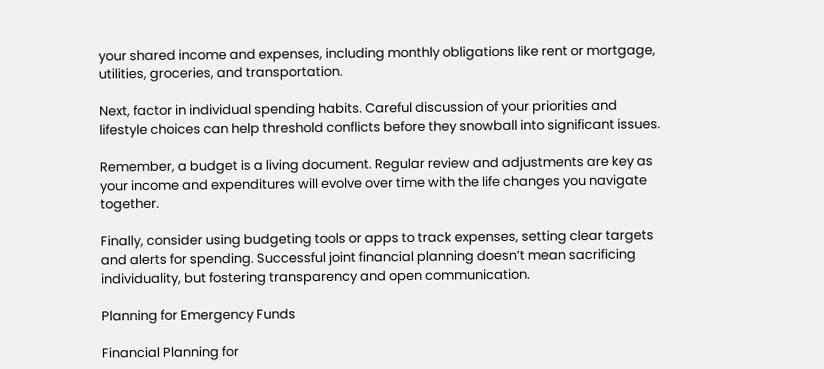your shared income and expenses, including monthly obligations like rent or mortgage, utilities, groceries, and transportation.

Next, factor in individual spending habits. Careful discussion of your priorities and lifestyle choices can help threshold conflicts before they snowball into significant issues.

Remember, a budget is a living document. Regular review and adjustments are key as your income and expenditures will evolve over time with the life changes you navigate together.

Finally, consider using budgeting tools or apps to track expenses, setting clear targets and alerts for spending. Successful joint financial planning doesn’t mean sacrificing individuality, but fostering transparency and open communication.

Planning for Emergency Funds

Financial Planning for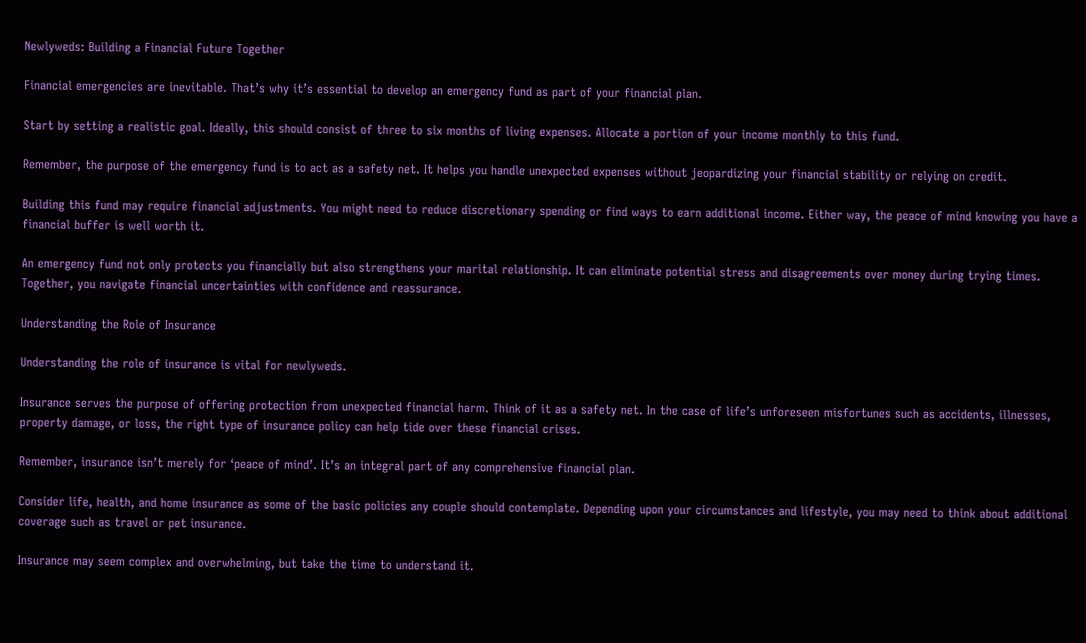Newlyweds: Building a Financial Future Together

Financial emergencies are inevitable. That’s why it’s essential to develop an emergency fund as part of your financial plan.

Start by setting a realistic goal. Ideally, this should consist of three to six months of living expenses. Allocate a portion of your income monthly to this fund.

Remember, the purpose of the emergency fund is to act as a safety net. It helps you handle unexpected expenses without jeopardizing your financial stability or relying on credit.

Building this fund may require financial adjustments. You might need to reduce discretionary spending or find ways to earn additional income. Either way, the peace of mind knowing you have a financial buffer is well worth it.

An emergency fund not only protects you financially but also strengthens your marital relationship. It can eliminate potential stress and disagreements over money during trying times. Together, you navigate financial uncertainties with confidence and reassurance.

Understanding the Role of Insurance

Understanding the role of insurance is vital for newlyweds.

Insurance serves the purpose of offering protection from unexpected financial harm. Think of it as a safety net. In the case of life’s unforeseen misfortunes such as accidents, illnesses, property damage, or loss, the right type of insurance policy can help tide over these financial crises.

Remember, insurance isn’t merely for ‘peace of mind’. It’s an integral part of any comprehensive financial plan.

Consider life, health, and home insurance as some of the basic policies any couple should contemplate. Depending upon your circumstances and lifestyle, you may need to think about additional coverage such as travel or pet insurance.

Insurance may seem complex and overwhelming, but take the time to understand it.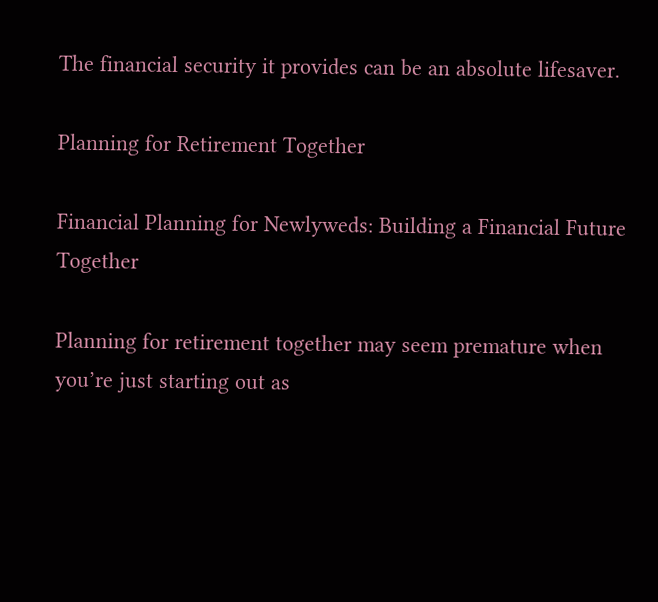The financial security it provides can be an absolute lifesaver.

Planning for Retirement Together

Financial Planning for Newlyweds: Building a Financial Future Together

Planning for retirement together may seem premature when you’re just starting out as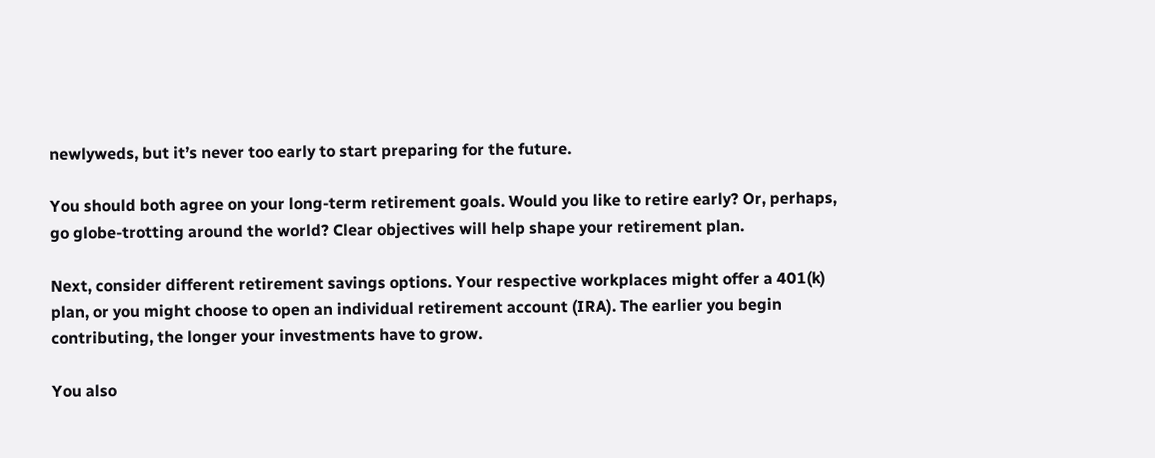newlyweds, but it’s never too early to start preparing for the future.

You should both agree on your long-term retirement goals. Would you like to retire early? Or, perhaps, go globe-trotting around the world? Clear objectives will help shape your retirement plan.

Next, consider different retirement savings options. Your respective workplaces might offer a 401(k) plan, or you might choose to open an individual retirement account (IRA). The earlier you begin contributing, the longer your investments have to grow.

You also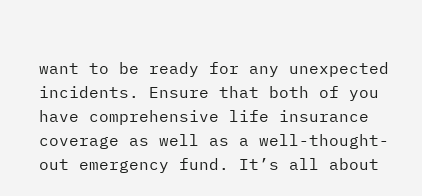want to be ready for any unexpected incidents. Ensure that both of you have comprehensive life insurance coverage as well as a well-thought-out emergency fund. It’s all about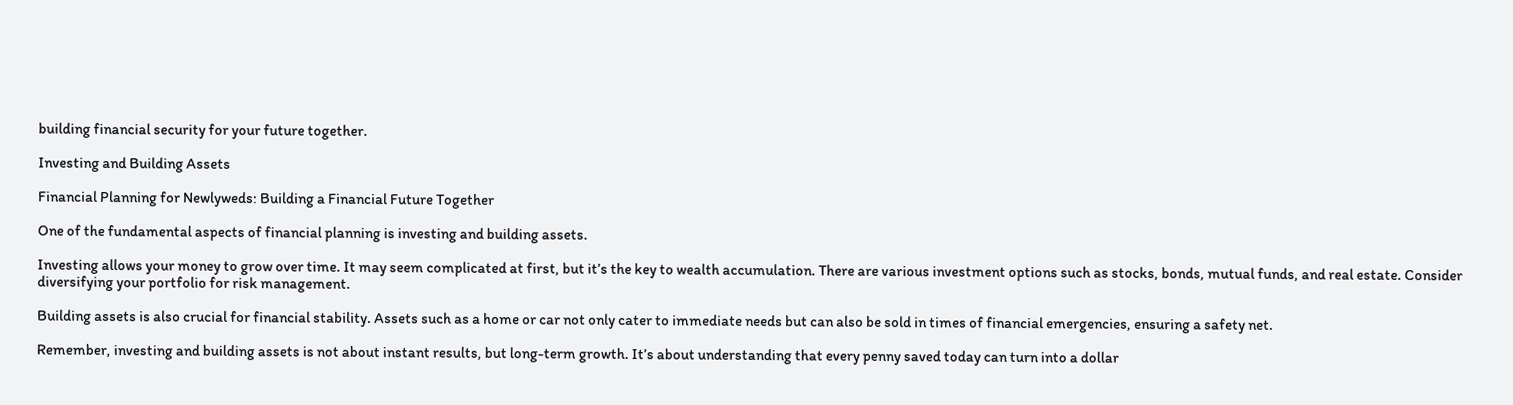building financial security for your future together.

Investing and Building Assets

Financial Planning for Newlyweds: Building a Financial Future Together

One of the fundamental aspects of financial planning is investing and building assets.

Investing allows your money to grow over time. It may seem complicated at first, but it’s the key to wealth accumulation. There are various investment options such as stocks, bonds, mutual funds, and real estate. Consider diversifying your portfolio for risk management.

Building assets is also crucial for financial stability. Assets such as a home or car not only cater to immediate needs but can also be sold in times of financial emergencies, ensuring a safety net.

Remember, investing and building assets is not about instant results, but long-term growth. It’s about understanding that every penny saved today can turn into a dollar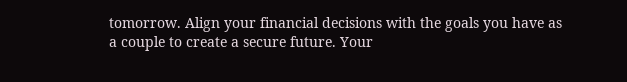tomorrow. Align your financial decisions with the goals you have as a couple to create a secure future. Your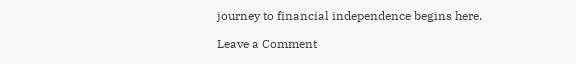journey to financial independence begins here.

Leave a Comment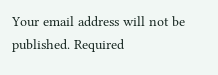Your email address will not be published. Required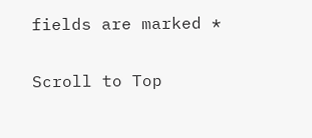fields are marked *

Scroll to Top